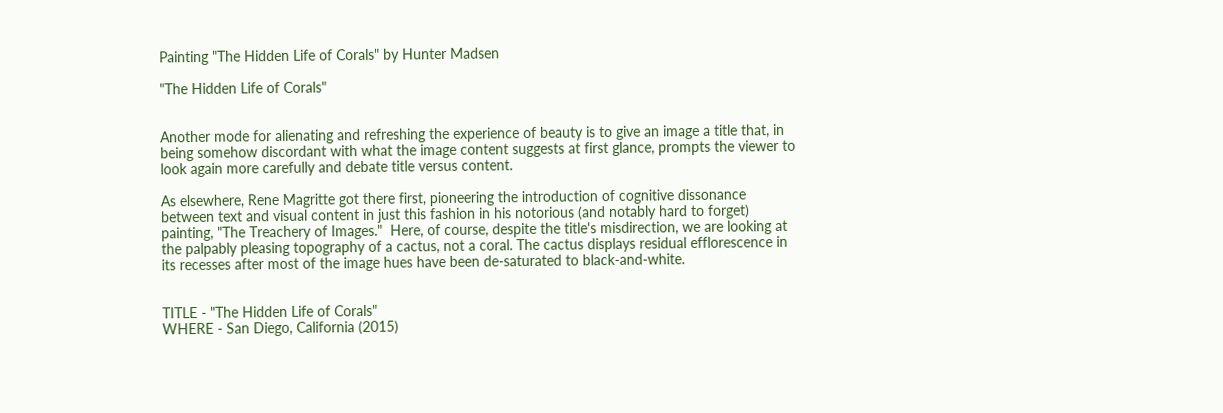Painting "The Hidden Life of Corals" by Hunter Madsen

"The Hidden Life of Corals"


Another mode for alienating and refreshing the experience of beauty is to give an image a title that, in being somehow discordant with what the image content suggests at first glance, prompts the viewer to look again more carefully and debate title versus content.

As elsewhere, Rene Magritte got there first, pioneering the introduction of cognitive dissonance between text and visual content in just this fashion in his notorious (and notably hard to forget) painting, "The Treachery of Images."  Here, of course, despite the title's misdirection, we are looking at the palpably pleasing topography of a cactus, not a coral. The cactus displays residual efflorescence in its recesses after most of the image hues have been de-saturated to black-and-white.


TITLE - "The Hidden Life of Corals"
WHERE - San Diego, California (2015)